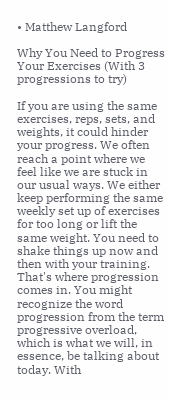• Matthew Langford

Why You Need to Progress Your Exercises (With 3 progressions to try)

If you are using the same exercises, reps, sets, and weights, it could hinder your progress. We often reach a point where we feel like we are stuck in our usual ways. We either keep performing the same weekly set up of exercises for too long or lift the same weight. You need to shake things up now and then with your training. That's where progression comes in. You might recognize the word progression from the term progressive overload, which is what we will, in essence, be talking about today. With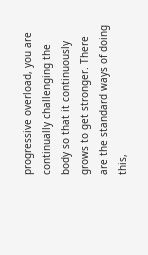progressive overload, you are continually challenging the body so that it continuously grows to get stronger. There are the standard ways of doing this,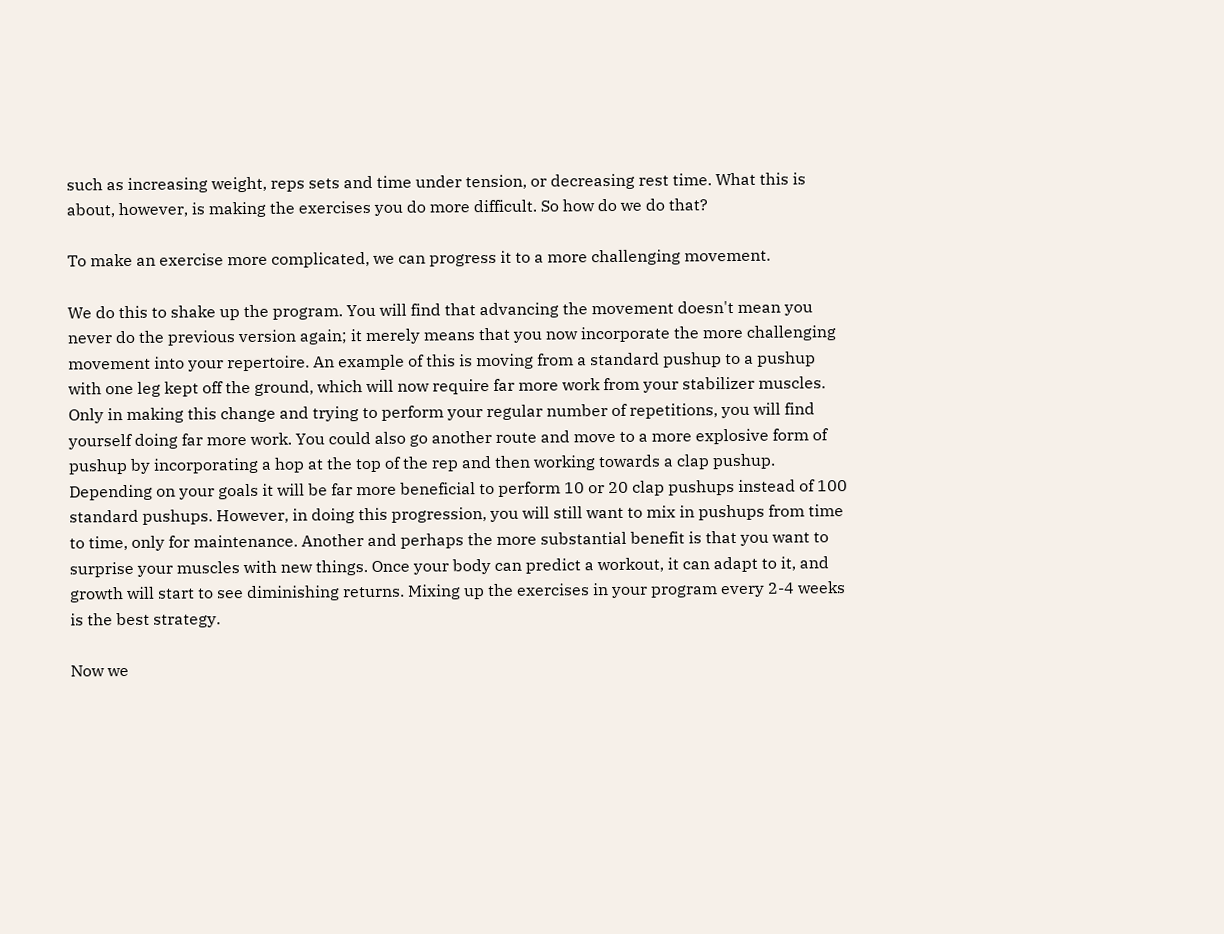such as increasing weight, reps sets and time under tension, or decreasing rest time. What this is about, however, is making the exercises you do more difficult. So how do we do that?

To make an exercise more complicated, we can progress it to a more challenging movement.

We do this to shake up the program. You will find that advancing the movement doesn't mean you never do the previous version again; it merely means that you now incorporate the more challenging movement into your repertoire. An example of this is moving from a standard pushup to a pushup with one leg kept off the ground, which will now require far more work from your stabilizer muscles. Only in making this change and trying to perform your regular number of repetitions, you will find yourself doing far more work. You could also go another route and move to a more explosive form of pushup by incorporating a hop at the top of the rep and then working towards a clap pushup. Depending on your goals it will be far more beneficial to perform 10 or 20 clap pushups instead of 100 standard pushups. However, in doing this progression, you will still want to mix in pushups from time to time, only for maintenance. Another and perhaps the more substantial benefit is that you want to surprise your muscles with new things. Once your body can predict a workout, it can adapt to it, and growth will start to see diminishing returns. Mixing up the exercises in your program every 2-4 weeks is the best strategy.

Now we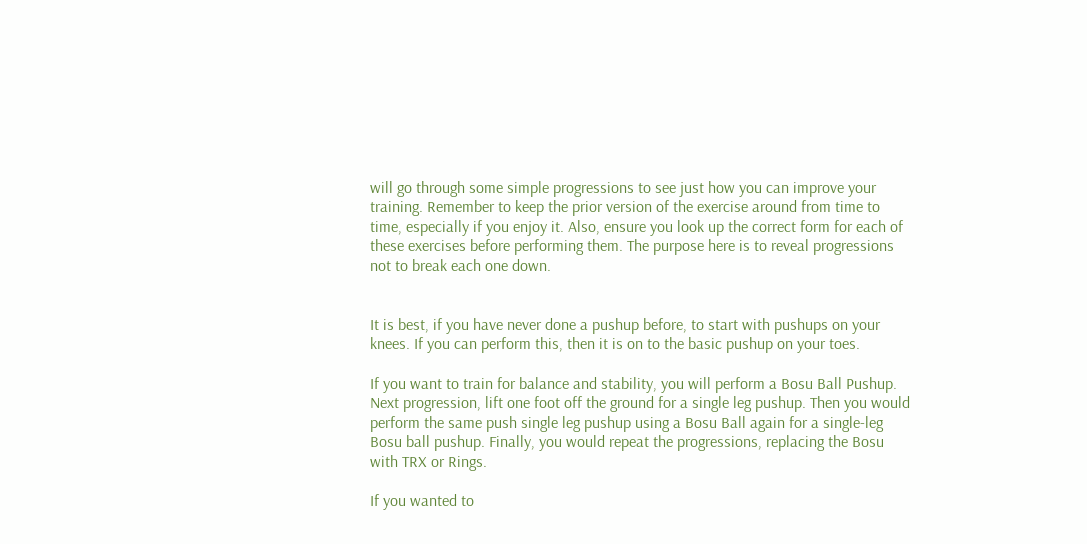will go through some simple progressions to see just how you can improve your training. Remember to keep the prior version of the exercise around from time to time, especially if you enjoy it. Also, ensure you look up the correct form for each of these exercises before performing them. The purpose here is to reveal progressions not to break each one down.


It is best, if you have never done a pushup before, to start with pushups on your knees. If you can perform this, then it is on to the basic pushup on your toes.

If you want to train for balance and stability, you will perform a Bosu Ball Pushup. Next progression, lift one foot off the ground for a single leg pushup. Then you would perform the same push single leg pushup using a Bosu Ball again for a single-leg Bosu ball pushup. Finally, you would repeat the progressions, replacing the Bosu with TRX or Rings.

If you wanted to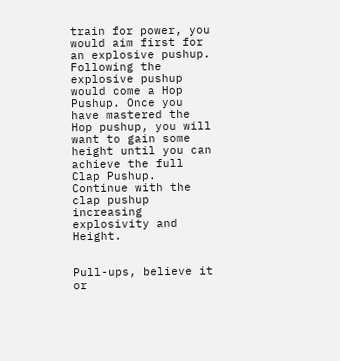train for power, you would aim first for an explosive pushup. Following the explosive pushup would come a Hop Pushup. Once you have mastered the Hop pushup, you will want to gain some height until you can achieve the full Clap Pushup. Continue with the clap pushup increasing explosivity and Height.


Pull-ups, believe it or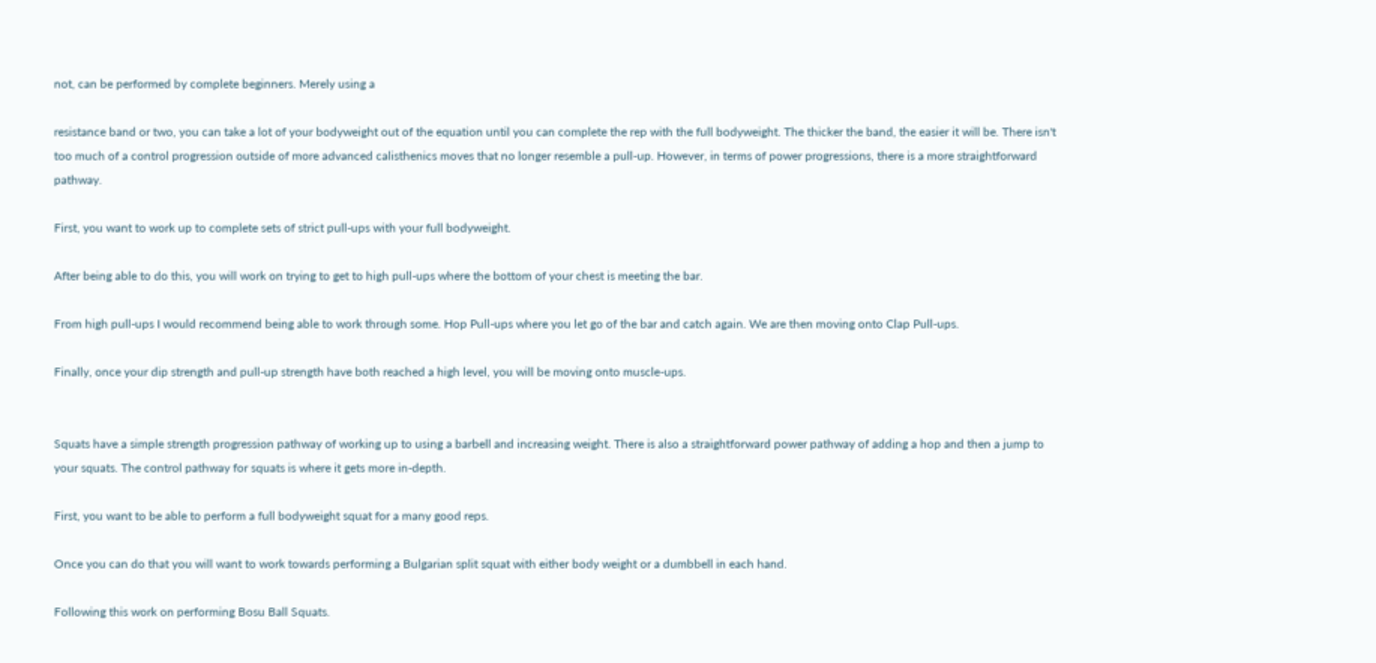not, can be performed by complete beginners. Merely using a

resistance band or two, you can take a lot of your bodyweight out of the equation until you can complete the rep with the full bodyweight. The thicker the band, the easier it will be. There isn't too much of a control progression outside of more advanced calisthenics moves that no longer resemble a pull-up. However, in terms of power progressions, there is a more straightforward pathway.

First, you want to work up to complete sets of strict pull-ups with your full bodyweight.

After being able to do this, you will work on trying to get to high pull-ups where the bottom of your chest is meeting the bar.

From high pull-ups I would recommend being able to work through some. Hop Pull-ups where you let go of the bar and catch again. We are then moving onto Clap Pull-ups.

Finally, once your dip strength and pull-up strength have both reached a high level, you will be moving onto muscle-ups.


Squats have a simple strength progression pathway of working up to using a barbell and increasing weight. There is also a straightforward power pathway of adding a hop and then a jump to your squats. The control pathway for squats is where it gets more in-depth.

First, you want to be able to perform a full bodyweight squat for a many good reps.

Once you can do that you will want to work towards performing a Bulgarian split squat with either body weight or a dumbbell in each hand.

Following this work on performing Bosu Ball Squats.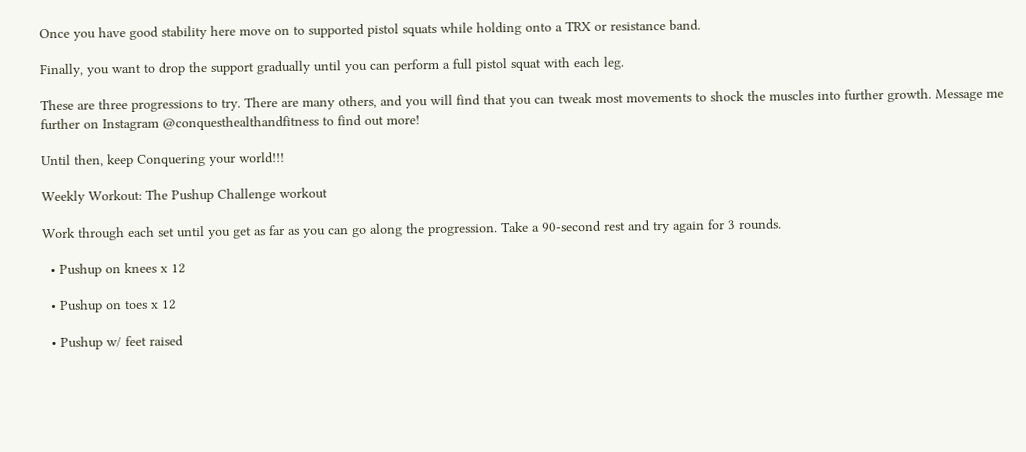Once you have good stability here move on to supported pistol squats while holding onto a TRX or resistance band.

Finally, you want to drop the support gradually until you can perform a full pistol squat with each leg.

These are three progressions to try. There are many others, and you will find that you can tweak most movements to shock the muscles into further growth. Message me further on Instagram @conquesthealthandfitness to find out more!

Until then, keep Conquering your world!!!

Weekly Workout: The Pushup Challenge workout

Work through each set until you get as far as you can go along the progression. Take a 90-second rest and try again for 3 rounds.

  • Pushup on knees x 12

  • Pushup on toes x 12

  • Pushup w/ feet raised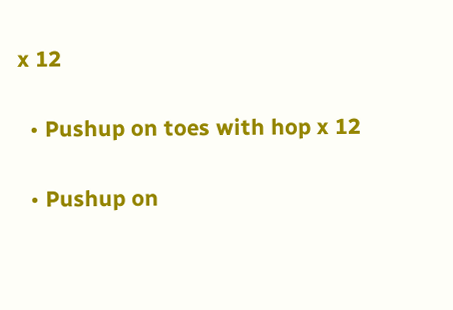x 12

  • Pushup on toes with hop x 12

  • Pushup on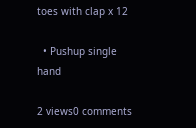toes with clap x 12

  • Pushup single hand

2 views0 comments